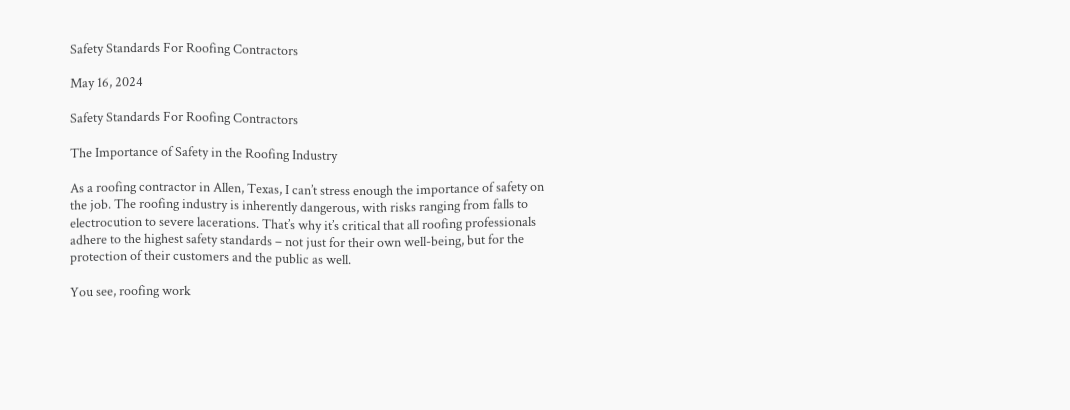Safety Standards For Roofing Contractors

May 16, 2024

Safety Standards For Roofing Contractors

The Importance of Safety in the Roofing Industry

As a roofing contractor in Allen, Texas, I can’t stress enough the importance of safety on the job. The roofing industry is inherently dangerous, with risks ranging from falls to electrocution to severe lacerations. That’s why it’s critical that all roofing professionals adhere to the highest safety standards – not just for their own well-being, but for the protection of their customers and the public as well.

You see, roofing work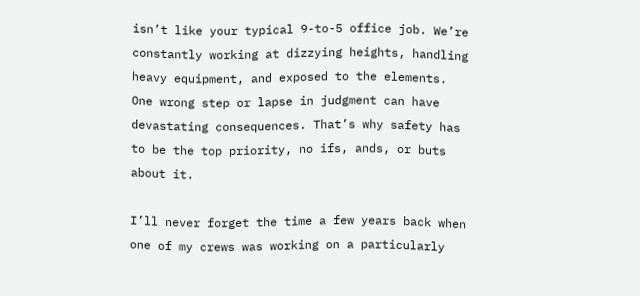isn’t like your typical 9-to-5 office job. We’re constantly working at dizzying heights, handling heavy equipment, and exposed to the elements. One wrong step or lapse in judgment can have devastating consequences. That’s why safety has to be the top priority, no ifs, ands, or buts about it.

I’ll never forget the time a few years back when one of my crews was working on a particularly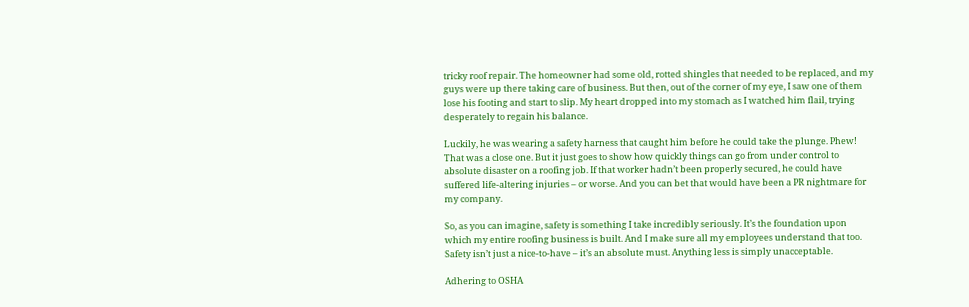tricky roof repair. The homeowner had some old, rotted shingles that needed to be replaced, and my guys were up there taking care of business. But then, out of the corner of my eye, I saw one of them lose his footing and start to slip. My heart dropped into my stomach as I watched him flail, trying desperately to regain his balance.

Luckily, he was wearing a safety harness that caught him before he could take the plunge. Phew! That was a close one. But it just goes to show how quickly things can go from under control to absolute disaster on a roofing job. If that worker hadn’t been properly secured, he could have suffered life-altering injuries – or worse. And you can bet that would have been a PR nightmare for my company.

So, as you can imagine, safety is something I take incredibly seriously. It’s the foundation upon which my entire roofing business is built. And I make sure all my employees understand that too. Safety isn’t just a nice-to-have – it’s an absolute must. Anything less is simply unacceptable.

Adhering to OSHA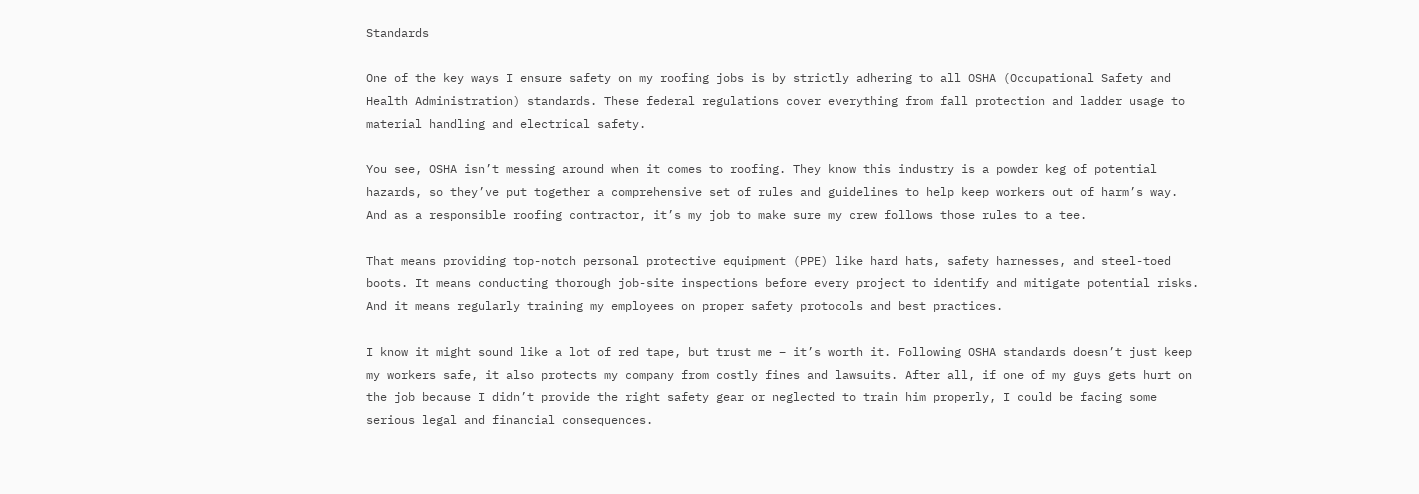Standards

One of the key ways I ensure safety on my roofing jobs is by strictly adhering to all OSHA (Occupational Safety and Health Administration) standards. These federal regulations cover everything from fall protection and ladder usage to material handling and electrical safety.

You see, OSHA isn’t messing around when it comes to roofing. They know this industry is a powder keg of potential hazards, so they’ve put together a comprehensive set of rules and guidelines to help keep workers out of harm’s way. And as a responsible roofing contractor, it’s my job to make sure my crew follows those rules to a tee.

That means providing top-notch personal protective equipment (PPE) like hard hats, safety harnesses, and steel-toed boots. It means conducting thorough job-site inspections before every project to identify and mitigate potential risks. And it means regularly training my employees on proper safety protocols and best practices.

I know it might sound like a lot of red tape, but trust me – it’s worth it. Following OSHA standards doesn’t just keep my workers safe, it also protects my company from costly fines and lawsuits. After all, if one of my guys gets hurt on the job because I didn’t provide the right safety gear or neglected to train him properly, I could be facing some serious legal and financial consequences.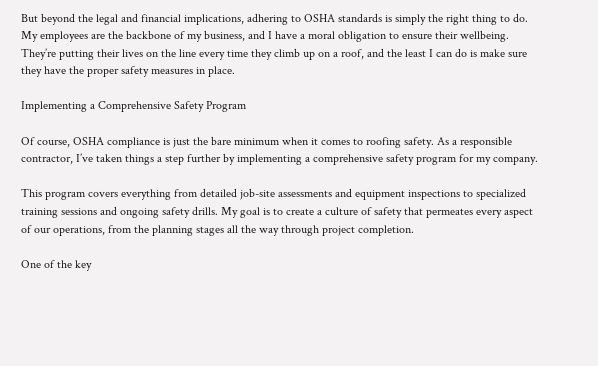But beyond the legal and financial implications, adhering to OSHA standards is simply the right thing to do. My employees are the backbone of my business, and I have a moral obligation to ensure their wellbeing. They’re putting their lives on the line every time they climb up on a roof, and the least I can do is make sure they have the proper safety measures in place.

Implementing a Comprehensive Safety Program

Of course, OSHA compliance is just the bare minimum when it comes to roofing safety. As a responsible contractor, I’ve taken things a step further by implementing a comprehensive safety program for my company.

This program covers everything from detailed job-site assessments and equipment inspections to specialized training sessions and ongoing safety drills. My goal is to create a culture of safety that permeates every aspect of our operations, from the planning stages all the way through project completion.

One of the key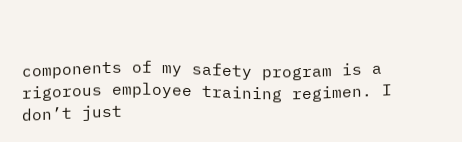components of my safety program is a rigorous employee training regimen. I don’t just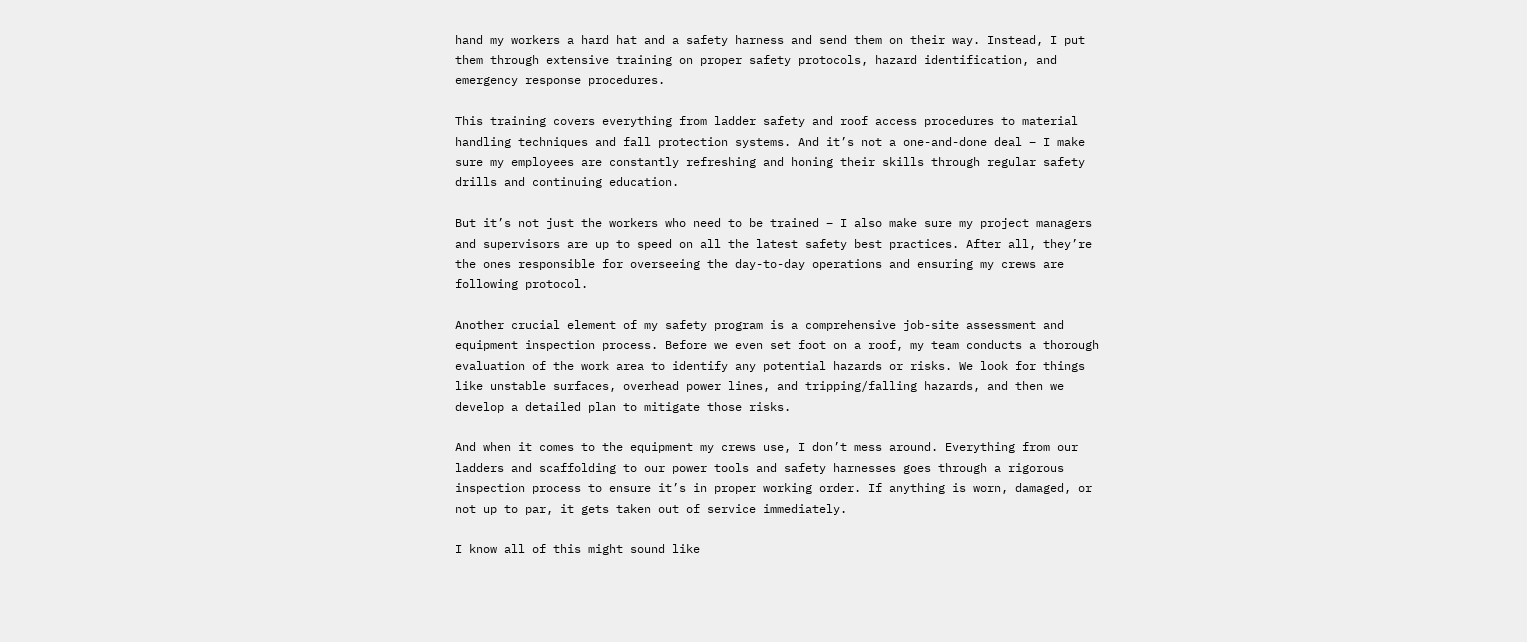hand my workers a hard hat and a safety harness and send them on their way. Instead, I put them through extensive training on proper safety protocols, hazard identification, and emergency response procedures.

This training covers everything from ladder safety and roof access procedures to material handling techniques and fall protection systems. And it’s not a one-and-done deal – I make sure my employees are constantly refreshing and honing their skills through regular safety drills and continuing education.

But it’s not just the workers who need to be trained – I also make sure my project managers and supervisors are up to speed on all the latest safety best practices. After all, they’re the ones responsible for overseeing the day-to-day operations and ensuring my crews are following protocol.

Another crucial element of my safety program is a comprehensive job-site assessment and equipment inspection process. Before we even set foot on a roof, my team conducts a thorough evaluation of the work area to identify any potential hazards or risks. We look for things like unstable surfaces, overhead power lines, and tripping/falling hazards, and then we develop a detailed plan to mitigate those risks.

And when it comes to the equipment my crews use, I don’t mess around. Everything from our ladders and scaffolding to our power tools and safety harnesses goes through a rigorous inspection process to ensure it’s in proper working order. If anything is worn, damaged, or not up to par, it gets taken out of service immediately.

I know all of this might sound like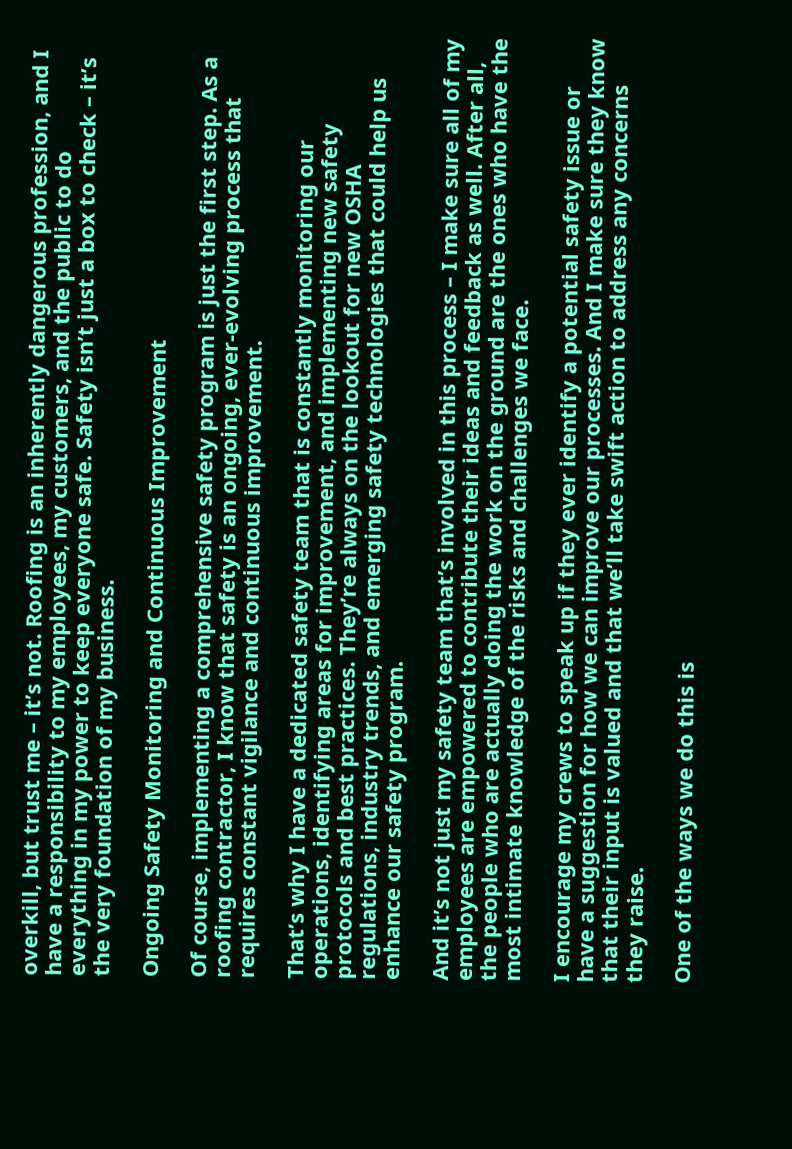overkill, but trust me – it’s not. Roofing is an inherently dangerous profession, and I have a responsibility to my employees, my customers, and the public to do everything in my power to keep everyone safe. Safety isn’t just a box to check – it’s the very foundation of my business.

Ongoing Safety Monitoring and Continuous Improvement

Of course, implementing a comprehensive safety program is just the first step. As a roofing contractor, I know that safety is an ongoing, ever-evolving process that requires constant vigilance and continuous improvement.

That’s why I have a dedicated safety team that is constantly monitoring our operations, identifying areas for improvement, and implementing new safety protocols and best practices. They’re always on the lookout for new OSHA regulations, industry trends, and emerging safety technologies that could help us enhance our safety program.

And it’s not just my safety team that’s involved in this process – I make sure all of my employees are empowered to contribute their ideas and feedback as well. After all, the people who are actually doing the work on the ground are the ones who have the most intimate knowledge of the risks and challenges we face.

I encourage my crews to speak up if they ever identify a potential safety issue or have a suggestion for how we can improve our processes. And I make sure they know that their input is valued and that we’ll take swift action to address any concerns they raise.

One of the ways we do this is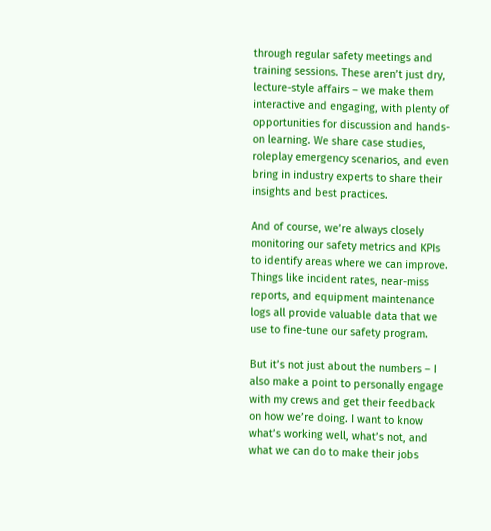through regular safety meetings and training sessions. These aren’t just dry, lecture-style affairs – we make them interactive and engaging, with plenty of opportunities for discussion and hands-on learning. We share case studies, roleplay emergency scenarios, and even bring in industry experts to share their insights and best practices.

And of course, we’re always closely monitoring our safety metrics and KPIs to identify areas where we can improve. Things like incident rates, near-miss reports, and equipment maintenance logs all provide valuable data that we use to fine-tune our safety program.

But it’s not just about the numbers – I also make a point to personally engage with my crews and get their feedback on how we’re doing. I want to know what’s working well, what’s not, and what we can do to make their jobs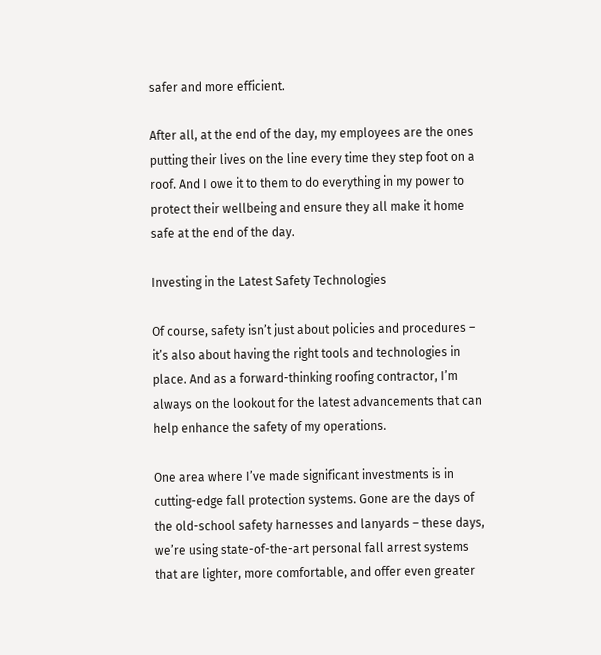safer and more efficient.

After all, at the end of the day, my employees are the ones putting their lives on the line every time they step foot on a roof. And I owe it to them to do everything in my power to protect their wellbeing and ensure they all make it home safe at the end of the day.

Investing in the Latest Safety Technologies

Of course, safety isn’t just about policies and procedures – it’s also about having the right tools and technologies in place. And as a forward-thinking roofing contractor, I’m always on the lookout for the latest advancements that can help enhance the safety of my operations.

One area where I’ve made significant investments is in cutting-edge fall protection systems. Gone are the days of the old-school safety harnesses and lanyards – these days, we’re using state-of-the-art personal fall arrest systems that are lighter, more comfortable, and offer even greater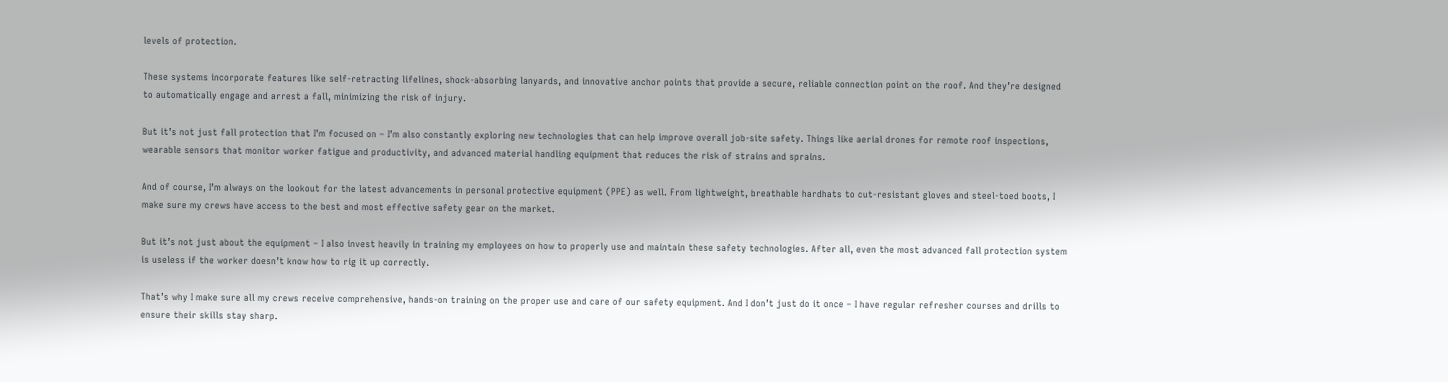levels of protection.

These systems incorporate features like self-retracting lifelines, shock-absorbing lanyards, and innovative anchor points that provide a secure, reliable connection point on the roof. And they’re designed to automatically engage and arrest a fall, minimizing the risk of injury.

But it’s not just fall protection that I’m focused on – I’m also constantly exploring new technologies that can help improve overall job-site safety. Things like aerial drones for remote roof inspections, wearable sensors that monitor worker fatigue and productivity, and advanced material handling equipment that reduces the risk of strains and sprains.

And of course, I’m always on the lookout for the latest advancements in personal protective equipment (PPE) as well. From lightweight, breathable hardhats to cut-resistant gloves and steel-toed boots, I make sure my crews have access to the best and most effective safety gear on the market.

But it’s not just about the equipment – I also invest heavily in training my employees on how to properly use and maintain these safety technologies. After all, even the most advanced fall protection system is useless if the worker doesn’t know how to rig it up correctly.

That’s why I make sure all my crews receive comprehensive, hands-on training on the proper use and care of our safety equipment. And I don’t just do it once – I have regular refresher courses and drills to ensure their skills stay sharp.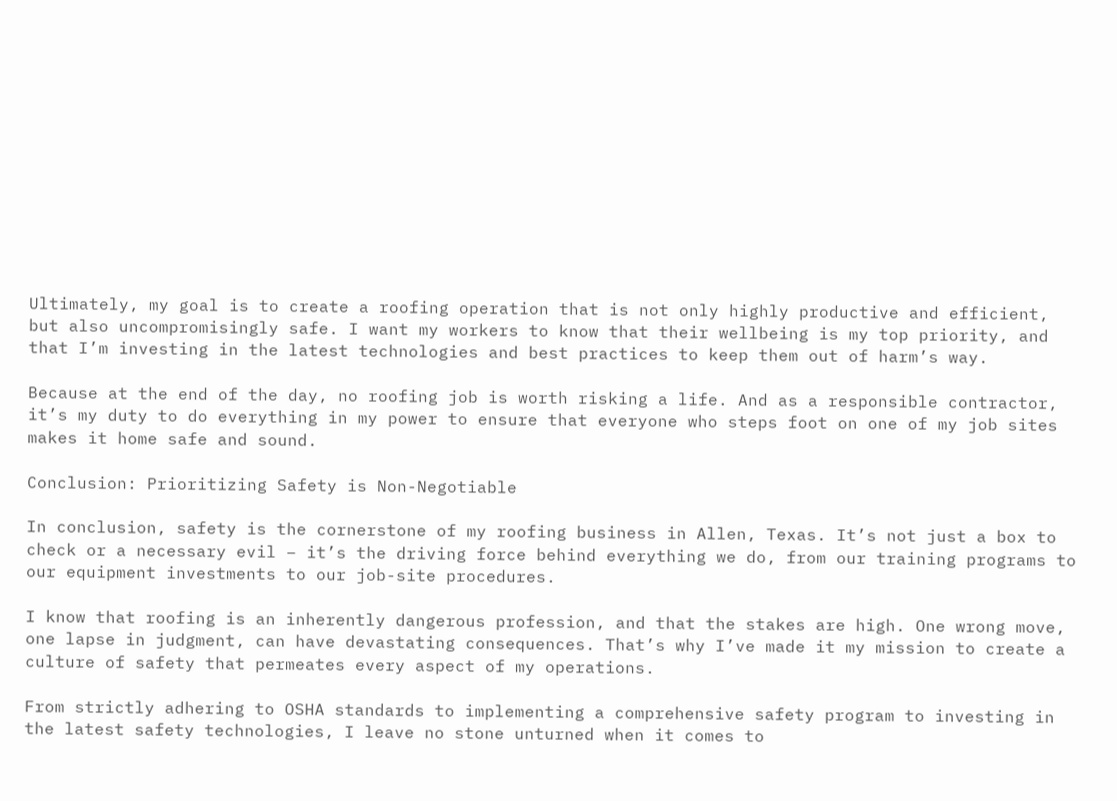Ultimately, my goal is to create a roofing operation that is not only highly productive and efficient, but also uncompromisingly safe. I want my workers to know that their wellbeing is my top priority, and that I’m investing in the latest technologies and best practices to keep them out of harm’s way.

Because at the end of the day, no roofing job is worth risking a life. And as a responsible contractor, it’s my duty to do everything in my power to ensure that everyone who steps foot on one of my job sites makes it home safe and sound.

Conclusion: Prioritizing Safety is Non-Negotiable

In conclusion, safety is the cornerstone of my roofing business in Allen, Texas. It’s not just a box to check or a necessary evil – it’s the driving force behind everything we do, from our training programs to our equipment investments to our job-site procedures.

I know that roofing is an inherently dangerous profession, and that the stakes are high. One wrong move, one lapse in judgment, can have devastating consequences. That’s why I’ve made it my mission to create a culture of safety that permeates every aspect of my operations.

From strictly adhering to OSHA standards to implementing a comprehensive safety program to investing in the latest safety technologies, I leave no stone unturned when it comes to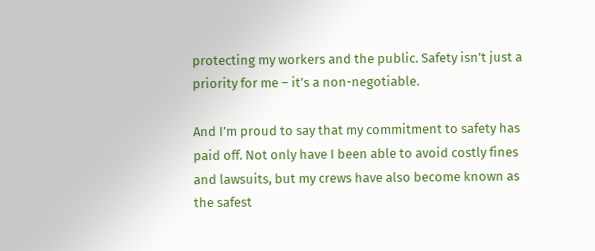protecting my workers and the public. Safety isn’t just a priority for me – it’s a non-negotiable.

And I’m proud to say that my commitment to safety has paid off. Not only have I been able to avoid costly fines and lawsuits, but my crews have also become known as the safest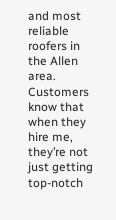and most reliable roofers in the Allen area. Customers know that when they hire me, they’re not just getting top-notch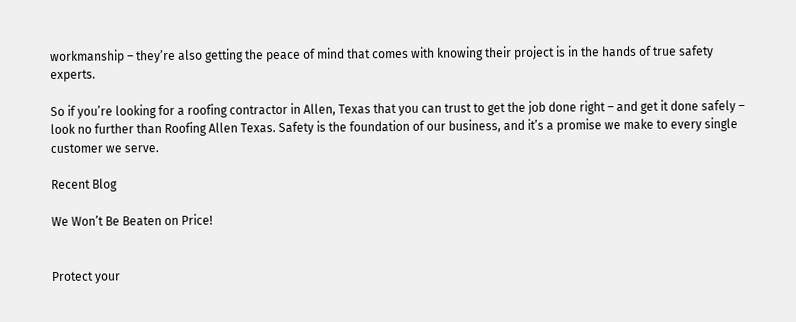workmanship – they’re also getting the peace of mind that comes with knowing their project is in the hands of true safety experts.

So if you’re looking for a roofing contractor in Allen, Texas that you can trust to get the job done right – and get it done safely – look no further than Roofing Allen Texas. Safety is the foundation of our business, and it’s a promise we make to every single customer we serve.

Recent Blog

We Won’t Be Beaten on Price!


Protect your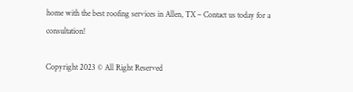home with the best roofing services in Allen, TX – Contact us today for a consultation!

Copyright 2023 © All Right Reserved